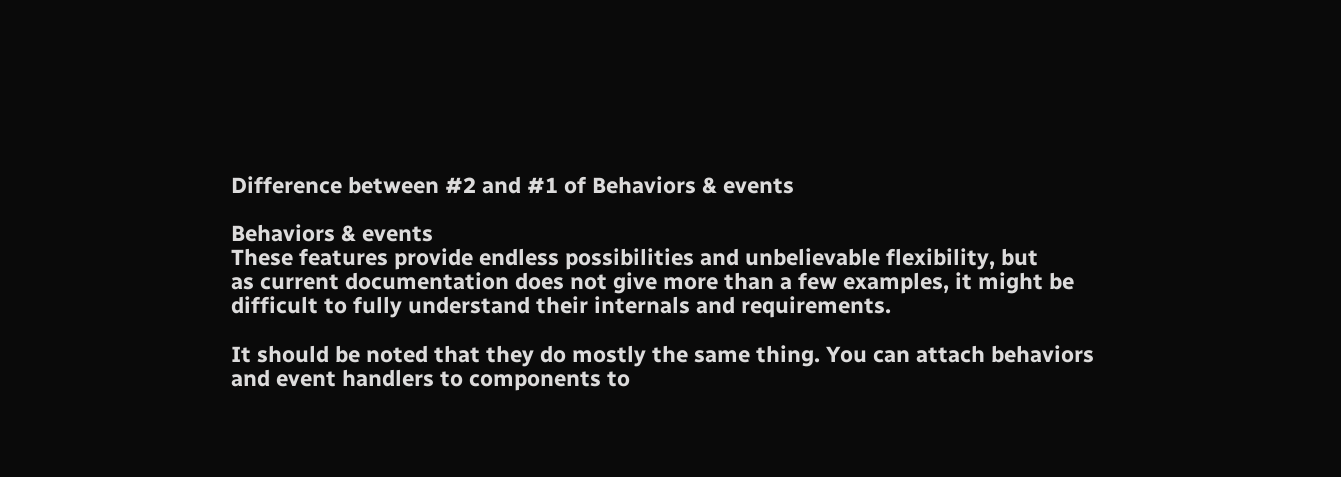Difference between #2 and #1 of Behaviors & events

Behaviors & events
These features provide endless possibilities and unbelievable flexibility, but
as current documentation does not give more than a few examples, it might be
difficult to fully understand their internals and requirements.

It should be noted that they do mostly the same thing. You can attach behaviors
and event handlers to components to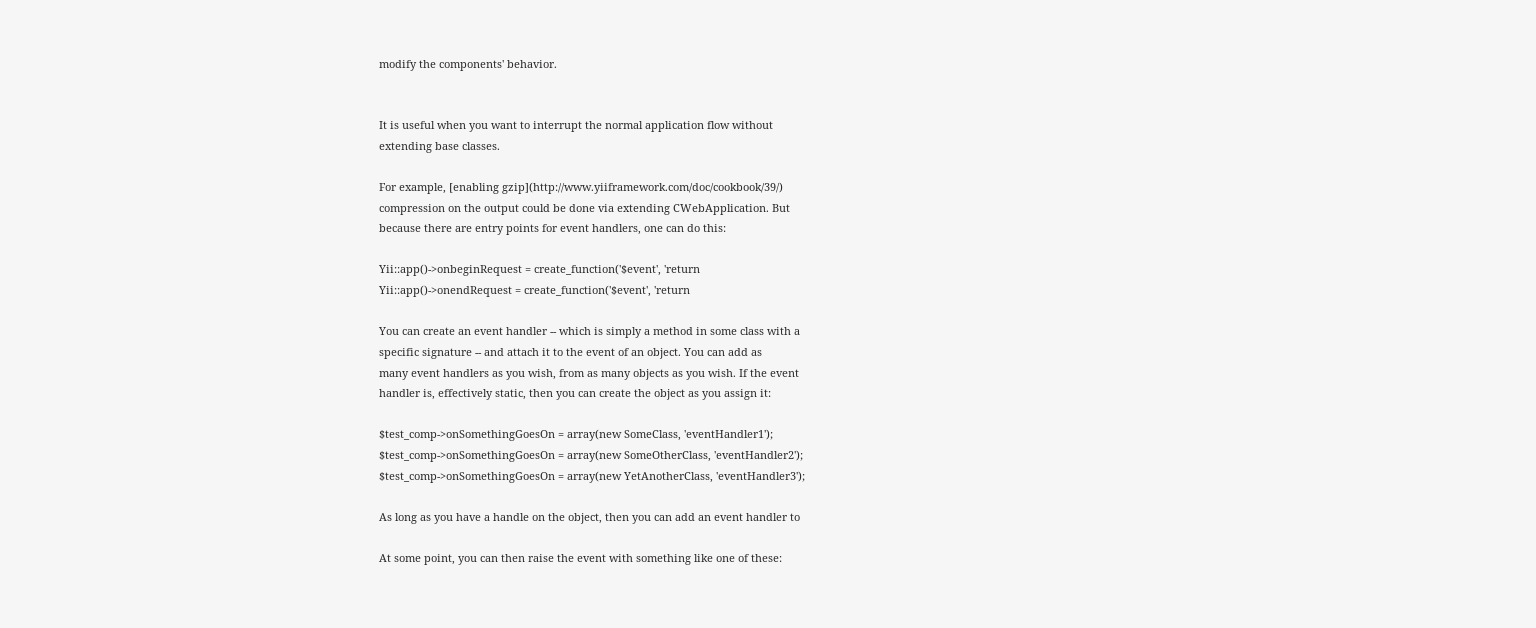modify the components' behavior.


It is useful when you want to interrupt the normal application flow without
extending base classes.

For example, [enabling gzip](http://www.yiiframework.com/doc/cookbook/39/)
compression on the output could be done via extending CWebApplication. But
because there are entry points for event handlers, one can do this:

Yii::app()->onbeginRequest = create_function('$event', 'return
Yii::app()->onendRequest = create_function('$event', 'return

You can create an event handler -- which is simply a method in some class with a
specific signature -- and attach it to the event of an object. You can add as
many event handlers as you wish, from as many objects as you wish. If the event
handler is, effectively static, then you can create the object as you assign it:

$test_comp->onSomethingGoesOn = array(new SomeClass, 'eventHandler1');
$test_comp->onSomethingGoesOn = array(new SomeOtherClass, 'eventHandler2');
$test_comp->onSomethingGoesOn = array(new YetAnotherClass, 'eventHandler3');

As long as you have a handle on the object, then you can add an event handler to

At some point, you can then raise the event with something like one of these: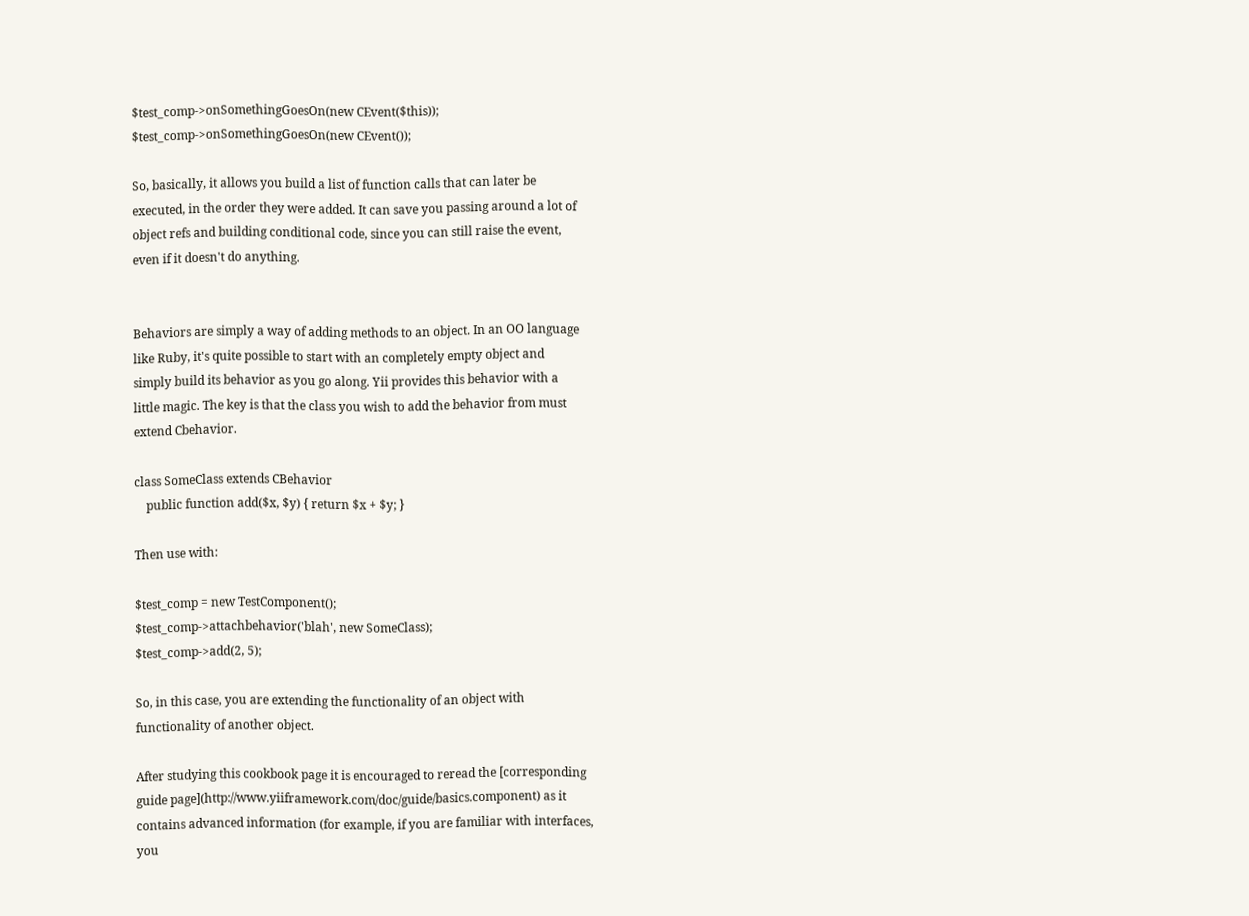$test_comp->onSomethingGoesOn(new CEvent($this));
$test_comp->onSomethingGoesOn(new CEvent());

So, basically, it allows you build a list of function calls that can later be
executed, in the order they were added. It can save you passing around a lot of
object refs and building conditional code, since you can still raise the event,
even if it doesn't do anything.


Behaviors are simply a way of adding methods to an object. In an OO language
like Ruby, it's quite possible to start with an completely empty object and
simply build its behavior as you go along. Yii provides this behavior with a
little magic. The key is that the class you wish to add the behavior from must
extend Cbehavior.

class SomeClass extends CBehavior
    public function add($x, $y) { return $x + $y; }

Then use with:

$test_comp = new TestComponent();
$test_comp->attachbehavior('blah', new SomeClass);
$test_comp->add(2, 5);

So, in this case, you are extending the functionality of an object with
functionality of another object.

After studying this cookbook page it is encouraged to reread the [corresponding
guide page](http://www.yiiframework.com/doc/guide/basics.component) as it
contains advanced information (for example, if you are familiar with interfaces,
you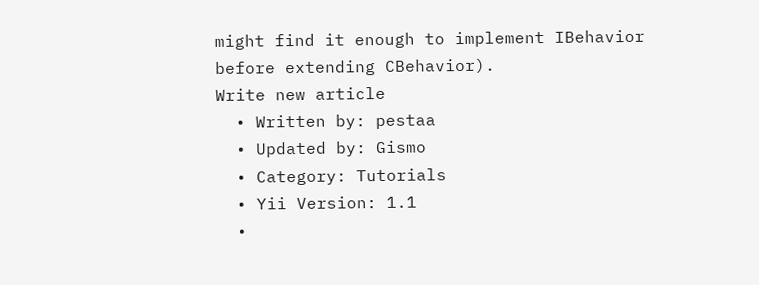might find it enough to implement IBehavior before extending CBehavior).
Write new article
  • Written by: pestaa
  • Updated by: Gismo
  • Category: Tutorials
  • Yii Version: 1.1
  •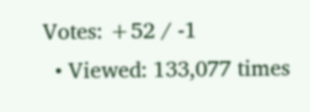Votes: +52 / -1
  • Viewed: 133,077 times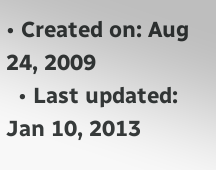• Created on: Aug 24, 2009
  • Last updated: Jan 10, 2013